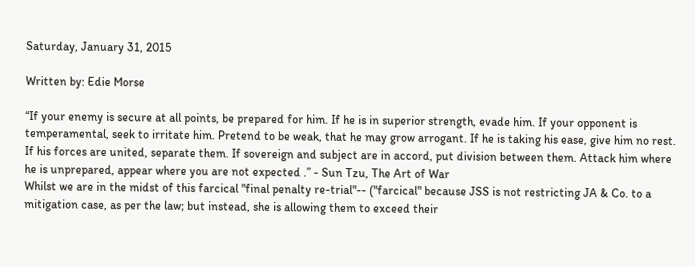Saturday, January 31, 2015

Written by: Edie Morse

“If your enemy is secure at all points, be prepared for him. If he is in superior strength, evade him. If your opponent is temperamental, seek to irritate him. Pretend to be weak, that he may grow arrogant. If he is taking his ease, give him no rest. If his forces are united, separate them. If sovereign and subject are in accord, put division between them. Attack him where he is unprepared, appear where you are not expected .” - Sun Tzu, The Art of War
Whilst we are in the midst of this farcical "final penalty re-trial"-- ("farcical" because JSS is not restricting JA & Co. to a mitigation case, as per the law; but instead, she is allowing them to exceed their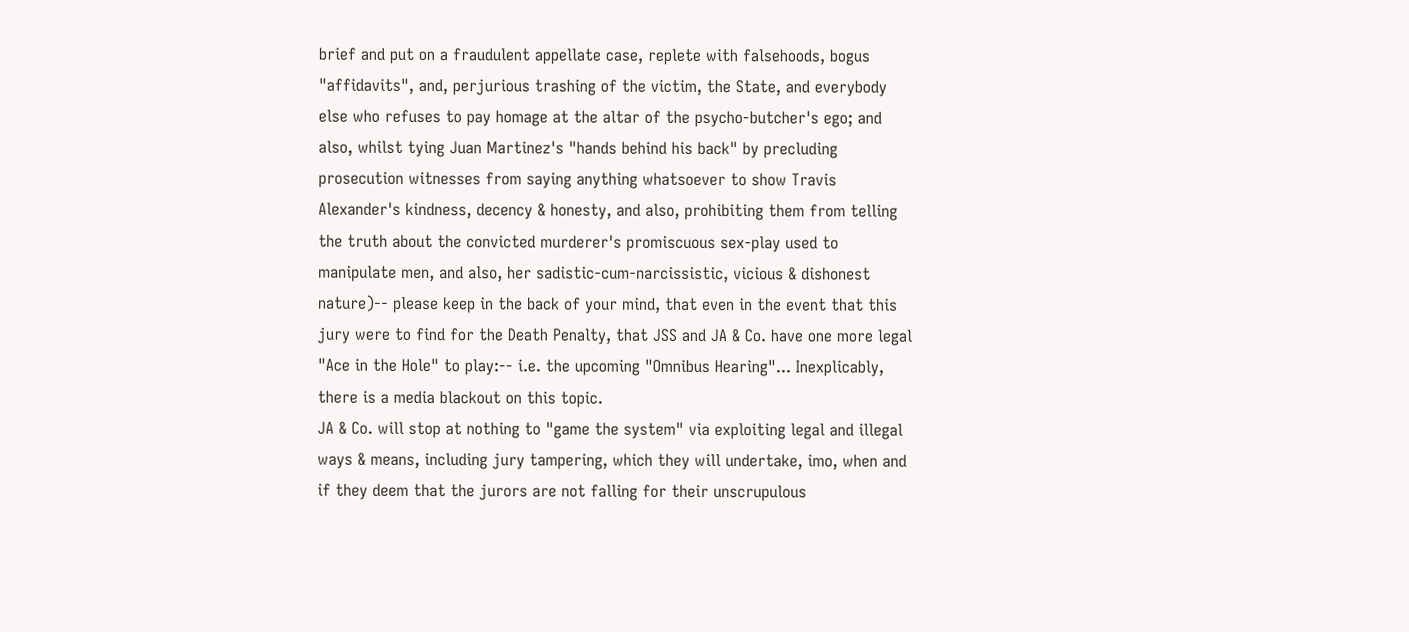brief and put on a fraudulent appellate case, replete with falsehoods, bogus "affidavits", and, perjurious trashing of the victim, the State, and everybody else who refuses to pay homage at the altar of the psycho-butcher's ego; and also, whilst tying Juan Martinez's "hands behind his back" by precluding prosecution witnesses from saying anything whatsoever to show Travis Alexander's kindness, decency & honesty, and also, prohibiting them from telling the truth about the convicted murderer's promiscuous sex-play used to manipulate men, and also, her sadistic-cum-narcissistic, vicious & dishonest nature)-- please keep in the back of your mind, that even in the event that this jury were to find for the Death Penalty, that JSS and JA & Co. have one more legal "Ace in the Hole" to play:-- i.e. the upcoming "Omnibus Hearing"... Inexplicably, there is a media blackout on this topic.
JA & Co. will stop at nothing to "game the system" via exploiting legal and illegal ways & means, including jury tampering, which they will undertake, imo, when and if they deem that the jurors are not falling for their unscrupulous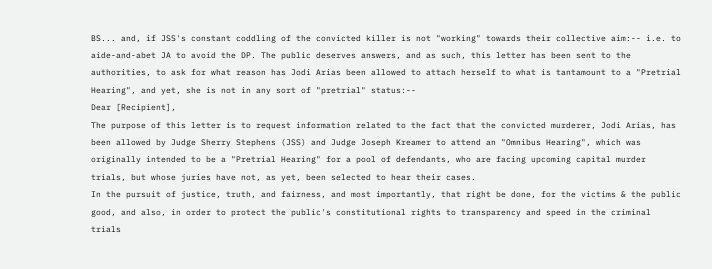BS... and, if JSS's constant coddling of the convicted killer is not "working" towards their collective aim:-- i.e. to aide-and-abet JA to avoid the DP. The public deserves answers, and as such, this letter has been sent to the authorities, to ask for what reason has Jodi Arias been allowed to attach herself to what is tantamount to a "Pretrial Hearing", and yet, she is not in any sort of "pretrial" status:--
Dear [Recipient],
The purpose of this letter is to request information related to the fact that the convicted murderer, Jodi Arias, has been allowed by Judge Sherry Stephens (JSS) and Judge Joseph Kreamer to attend an "Omnibus Hearing", which was originally intended to be a "Pretrial Hearing" for a pool of defendants, who are facing upcoming capital murder trials, but whose juries have not, as yet, been selected to hear their cases.
In the pursuit of justice, truth, and fairness, and most importantly, that right be done, for the victims & the public good, and also, in order to protect the public's constitutional rights to transparency and speed in the criminal trials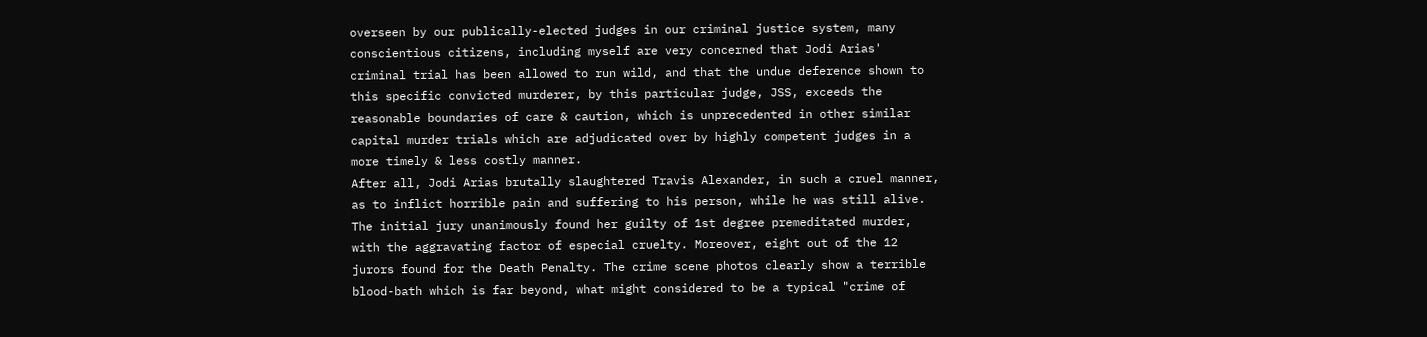overseen by our publically-elected judges in our criminal justice system, many conscientious citizens, including myself are very concerned that Jodi Arias' criminal trial has been allowed to run wild, and that the undue deference shown to this specific convicted murderer, by this particular judge, JSS, exceeds the reasonable boundaries of care & caution, which is unprecedented in other similar capital murder trials which are adjudicated over by highly competent judges in a more timely & less costly manner.
After all, Jodi Arias brutally slaughtered Travis Alexander, in such a cruel manner, as to inflict horrible pain and suffering to his person, while he was still alive. The initial jury unanimously found her guilty of 1st degree premeditated murder, with the aggravating factor of especial cruelty. Moreover, eight out of the 12 jurors found for the Death Penalty. The crime scene photos clearly show a terrible blood-bath which is far beyond, what might considered to be a typical "crime of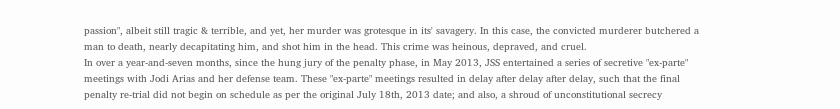passion", albeit still tragic & terrible, and yet, her murder was grotesque in its' savagery. In this case, the convicted murderer butchered a man to death, nearly decapitating him, and shot him in the head. This crime was heinous, depraved, and cruel.
In over a year-and-seven months, since the hung jury of the penalty phase, in May 2013, JSS entertained a series of secretive "ex-parte" meetings with Jodi Arias and her defense team. These "ex-parte" meetings resulted in delay after delay after delay, such that the final penalty re-trial did not begin on schedule as per the original July 18th, 2013 date; and also, a shroud of unconstitutional secrecy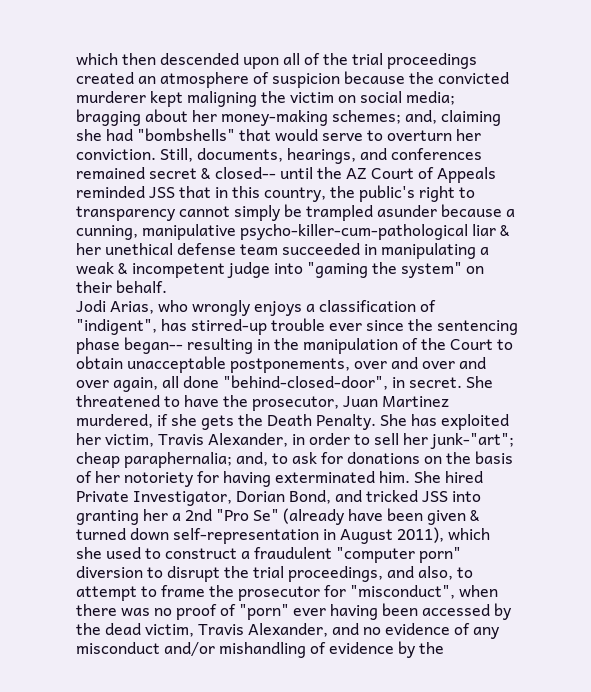which then descended upon all of the trial proceedings created an atmosphere of suspicion because the convicted murderer kept maligning the victim on social media; bragging about her money-making schemes; and, claiming she had "bombshells" that would serve to overturn her conviction. Still, documents, hearings, and conferences remained secret & closed-- until the AZ Court of Appeals reminded JSS that in this country, the public's right to transparency cannot simply be trampled asunder because a cunning, manipulative psycho-killer-cum-pathological liar & her unethical defense team succeeded in manipulating a weak & incompetent judge into "gaming the system" on their behalf.
Jodi Arias, who wrongly enjoys a classification of "indigent", has stirred-up trouble ever since the sentencing phase began-- resulting in the manipulation of the Court to obtain unacceptable postponements, over and over and over again, all done "behind-closed-door", in secret. She threatened to have the prosecutor, Juan Martinez murdered, if she gets the Death Penalty. She has exploited her victim, Travis Alexander, in order to sell her junk-"art"; cheap paraphernalia; and, to ask for donations on the basis of her notoriety for having exterminated him. She hired Private Investigator, Dorian Bond, and tricked JSS into granting her a 2nd "Pro Se" (already have been given & turned down self-representation in August 2011), which she used to construct a fraudulent "computer porn" diversion to disrupt the trial proceedings, and also, to attempt to frame the prosecutor for "misconduct", when there was no proof of "porn" ever having been accessed by the dead victim, Travis Alexander, and no evidence of any misconduct and/or mishandling of evidence by the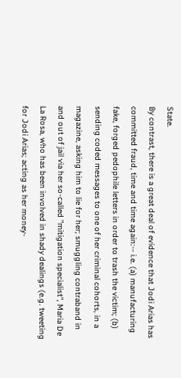State.
By contrast, there is a great deal of evidence that Jodi Arias has committed fraud, time and time again:-- i.e. (a) manufacturing fake, forged pedophile letters in order to trash the victim; (b) sending coded messages to one of her criminal cohorts, in a magazine, asking him to lie for her; smuggling contraband in and out of jail via her so-called "mitigation specialist", Maria De La Rosa, who has been involved in shady dealings (e.g. tweeting for Jodi Arias; acting as her money-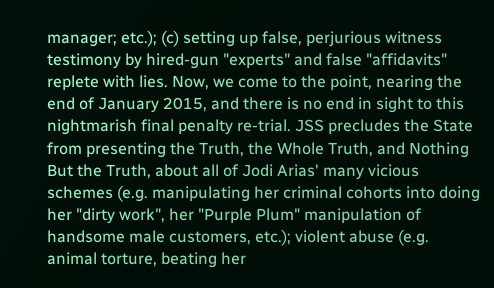manager; etc.); (c) setting up false, perjurious witness testimony by hired-gun "experts" and false "affidavits" replete with lies. Now, we come to the point, nearing the end of January 2015, and there is no end in sight to this nightmarish final penalty re-trial. JSS precludes the State from presenting the Truth, the Whole Truth, and Nothing But the Truth, about all of Jodi Arias' many vicious schemes (e.g. manipulating her criminal cohorts into doing her "dirty work", her "Purple Plum" manipulation of handsome male customers, etc.); violent abuse (e.g. animal torture, beating her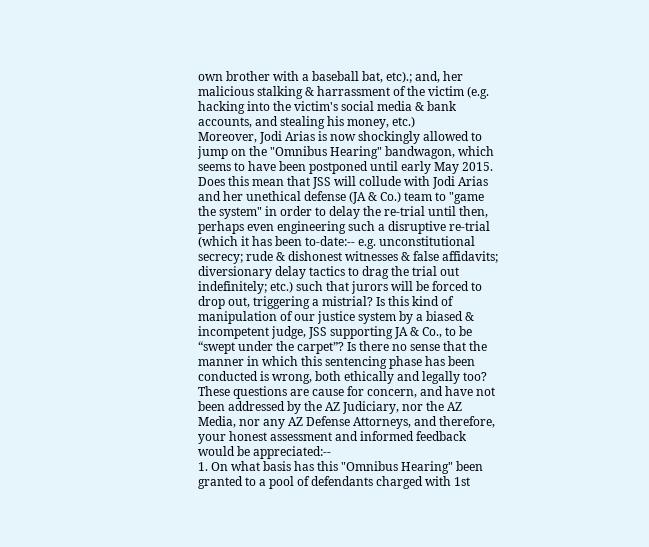own brother with a baseball bat, etc).; and, her malicious stalking & harrassment of the victim (e.g. hacking into the victim's social media & bank accounts, and stealing his money, etc.)
Moreover, Jodi Arias is now shockingly allowed to jump on the "Omnibus Hearing" bandwagon, which seems to have been postponed until early May 2015. Does this mean that JSS will collude with Jodi Arias and her unethical defense (JA & Co.) team to "game the system" in order to delay the re-trial until then, perhaps even engineering such a disruptive re-trial (which it has been to-date:-- e.g. unconstitutional secrecy; rude & dishonest witnesses & false affidavits; diversionary delay tactics to drag the trial out indefinitely; etc.) such that jurors will be forced to drop out, triggering a mistrial? Is this kind of manipulation of our justice system by a biased & incompetent judge, JSS supporting JA & Co., to be “swept under the carpet”? Is there no sense that the manner in which this sentencing phase has been conducted is wrong, both ethically and legally too? These questions are cause for concern, and have not been addressed by the AZ Judiciary, nor the AZ Media, nor any AZ Defense Attorneys, and therefore, your honest assessment and informed feedback would be appreciated:--
1. On what basis has this "Omnibus Hearing" been granted to a pool of defendants charged with 1st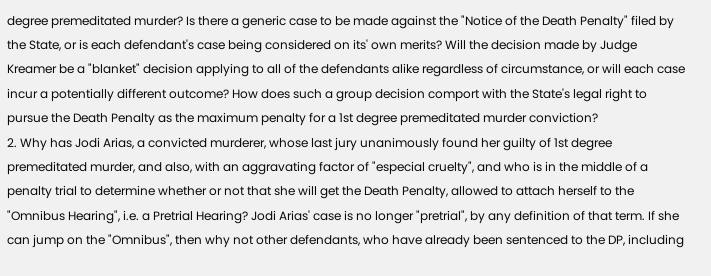degree premeditated murder? Is there a generic case to be made against the "Notice of the Death Penalty" filed by the State, or is each defendant's case being considered on its' own merits? Will the decision made by Judge Kreamer be a "blanket" decision applying to all of the defendants alike regardless of circumstance, or will each case incur a potentially different outcome? How does such a group decision comport with the State's legal right to pursue the Death Penalty as the maximum penalty for a 1st degree premeditated murder conviction?
2. Why has Jodi Arias, a convicted murderer, whose last jury unanimously found her guilty of 1st degree premeditated murder, and also, with an aggravating factor of "especial cruelty", and who is in the middle of a penalty trial to determine whether or not that she will get the Death Penalty, allowed to attach herself to the "Omnibus Hearing", i.e. a Pretrial Hearing? Jodi Arias' case is no longer "pretrial", by any definition of that term. If she can jump on the "Omnibus", then why not other defendants, who have already been sentenced to the DP, including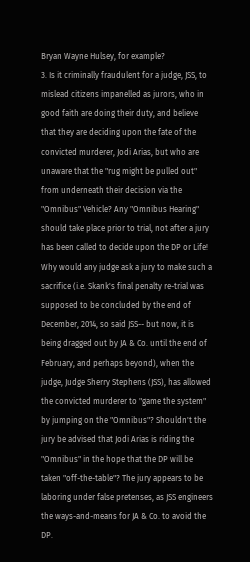Bryan Wayne Hulsey, for example?
3. Is it criminally fraudulent for a judge, JSS, to mislead citizens impanelled as jurors, who in good faith are doing their duty, and believe that they are deciding upon the fate of the convicted murderer, Jodi Arias, but who are unaware that the "rug might be pulled out" from underneath their decision via the "Omnibus" Vehicle? Any "Omnibus Hearing" should take place prior to trial, not after a jury has been called to decide upon the DP or Life! Why would any judge ask a jury to make such a sacrifice (i.e. Skank's final penalty re-trial was supposed to be concluded by the end of December, 2014, so said JSS-- but now, it is being dragged out by JA & Co. until the end of February, and perhaps beyond), when the judge, Judge Sherry Stephens (JSS), has allowed the convicted murderer to "game the system" by jumping on the "Omnibus"? Shouldn't the jury be advised that Jodi Arias is riding the "Omnibus" in the hope that the DP will be taken "off-the-table"? The jury appears to be laboring under false pretenses, as JSS engineers the ways-and-means for JA & Co. to avoid the DP.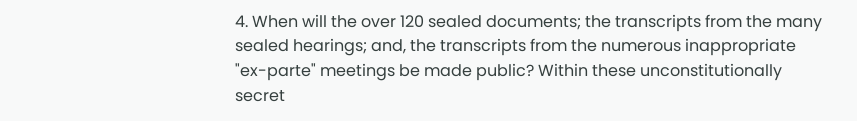4. When will the over 120 sealed documents; the transcripts from the many sealed hearings; and, the transcripts from the numerous inappropriate "ex-parte" meetings be made public? Within these unconstitutionally secret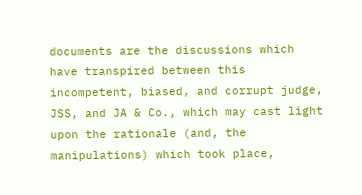documents are the discussions which have transpired between this incompetent, biased, and corrupt judge, JSS, and JA & Co., which may cast light upon the rationale (and, the manipulations) which took place,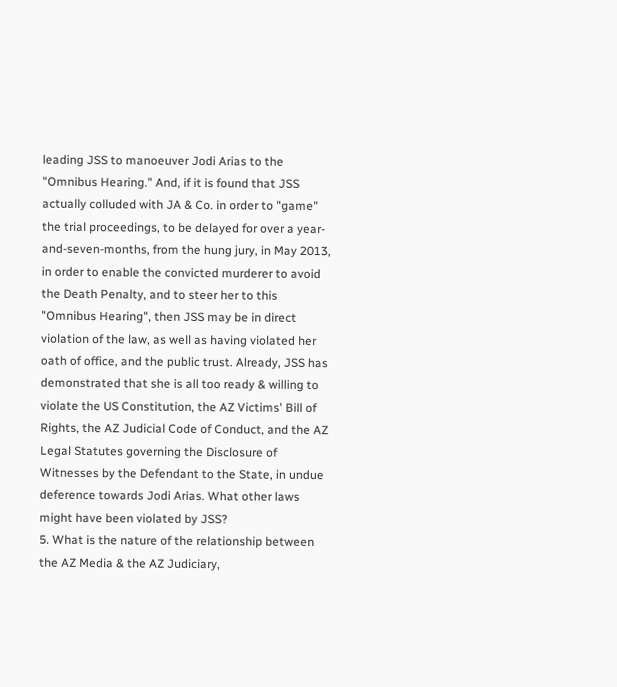leading JSS to manoeuver Jodi Arias to the "Omnibus Hearing." And, if it is found that JSS actually colluded with JA & Co. in order to "game" the trial proceedings, to be delayed for over a year-and-seven-months, from the hung jury, in May 2013, in order to enable the convicted murderer to avoid the Death Penalty, and to steer her to this "Omnibus Hearing", then JSS may be in direct violation of the law, as well as having violated her oath of office, and the public trust. Already, JSS has demonstrated that she is all too ready & willing to violate the US Constitution, the AZ Victims' Bill of Rights, the AZ Judicial Code of Conduct, and the AZ Legal Statutes governing the Disclosure of Witnesses by the Defendant to the State, in undue deference towards Jodi Arias. What other laws might have been violated by JSS?
5. What is the nature of the relationship between the AZ Media & the AZ Judiciary,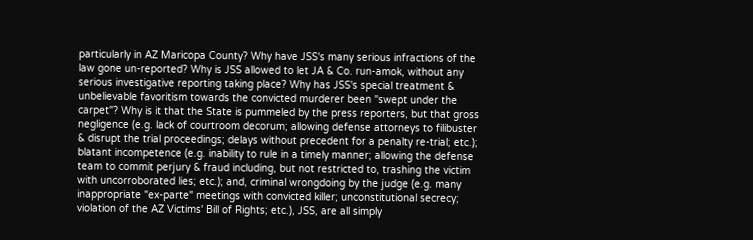particularly in AZ Maricopa County? Why have JSS's many serious infractions of the law gone un-reported? Why is JSS allowed to let JA & Co. run-amok, without any serious investigative reporting taking place? Why has JSS's special treatment & unbelievable favoritism towards the convicted murderer been "swept under the carpet"? Why is it that the State is pummeled by the press reporters, but that gross negligence (e.g. lack of courtroom decorum; allowing defense attorneys to filibuster & disrupt the trial proceedings; delays without precedent for a penalty re-trial; etc.); blatant incompetence (e.g. inability to rule in a timely manner; allowing the defense team to commit perjury & fraud including, but not restricted to, trashing the victim with uncorroborated lies; etc.); and, criminal wrongdoing by the judge (e.g. many inappropriate "ex-parte" meetings with convicted killer; unconstitutional secrecy; violation of the AZ Victims' Bill of Rights; etc.), JSS, are all simply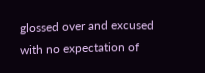glossed over and excused with no expectation of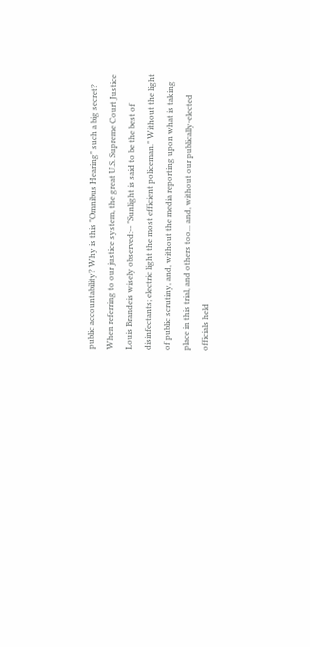public accountability? Why is this "Omnibus Hearing" such a big secret?
When referring to our justice system, the great U.S. Supreme Court Justice Louis Brandeis wisely observed:-- "Sunlight is said to be the best of disinfectants; electric light the most efficient policeman." Without the light of public scrutiny, and, without the media reporting upon what is taking place in this trial, and others too... and, without our publically-elected officials held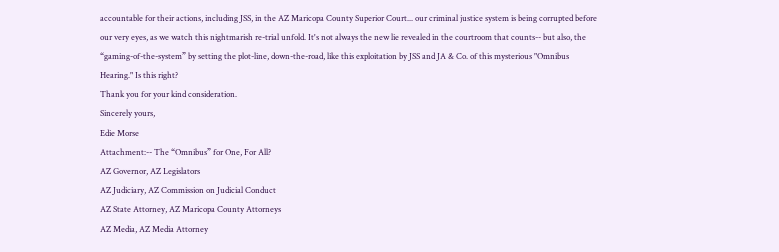accountable for their actions, including JSS, in the AZ Maricopa County Superior Court... our criminal justice system is being corrupted before our very eyes, as we watch this nightmarish re-trial unfold. It's not always the new lie revealed in the courtroom that counts-- but also, the “gaming-of-the-system” by setting the plot-line, down-the-road, like this exploitation by JSS and JA & Co. of this mysterious "Omnibus Hearing." Is this right?
Thank you for your kind consideration.
Sincerely yours,
Edie Morse
Attachment:-- The “Omnibus” for One, For All?
AZ Governor, AZ Legislators
AZ Judiciary, AZ Commission on Judicial Conduct
AZ State Attorney, AZ Maricopa County Attorneys
AZ Media, AZ Media Attorney